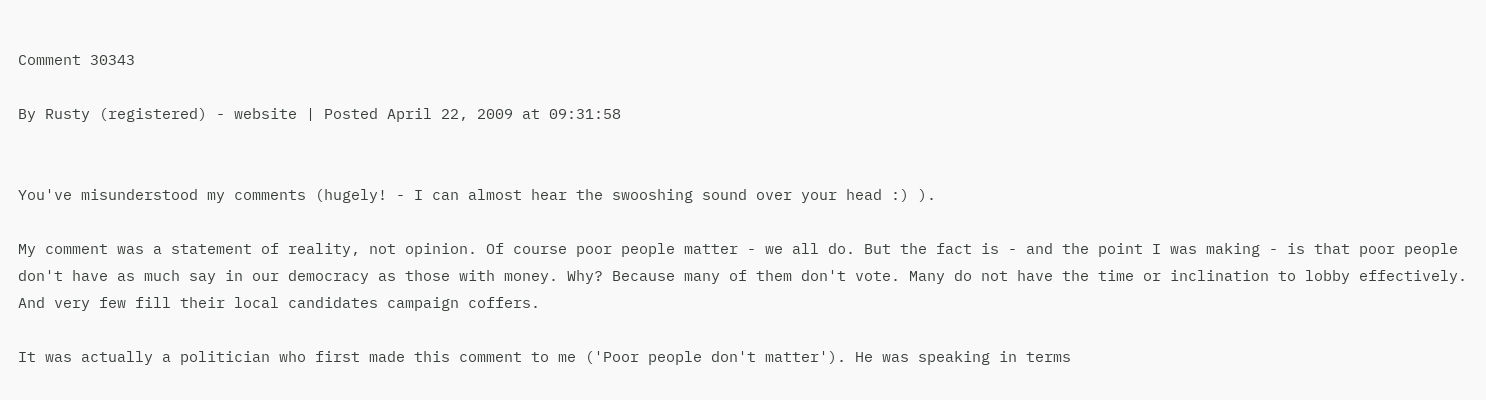Comment 30343

By Rusty (registered) - website | Posted April 22, 2009 at 09:31:58


You've misunderstood my comments (hugely! - I can almost hear the swooshing sound over your head :) ).

My comment was a statement of reality, not opinion. Of course poor people matter - we all do. But the fact is - and the point I was making - is that poor people don't have as much say in our democracy as those with money. Why? Because many of them don't vote. Many do not have the time or inclination to lobby effectively. And very few fill their local candidates campaign coffers.

It was actually a politician who first made this comment to me ('Poor people don't matter'). He was speaking in terms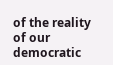of the reality of our democratic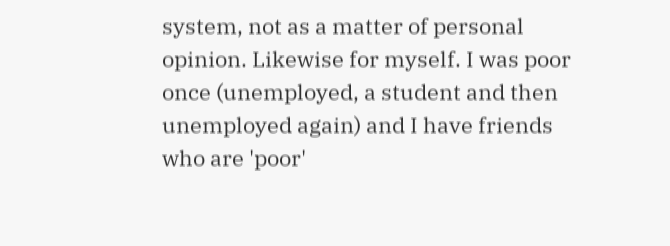system, not as a matter of personal opinion. Likewise for myself. I was poor once (unemployed, a student and then unemployed again) and I have friends who are 'poor'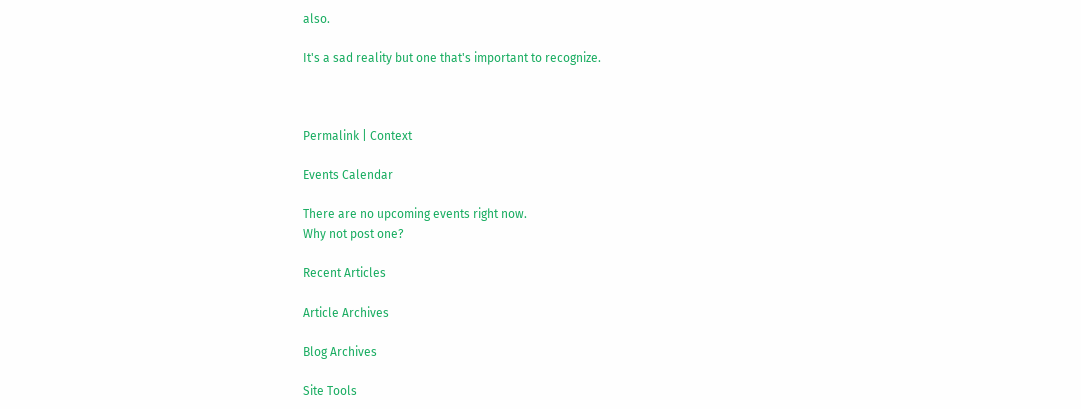also.

It's a sad reality but one that's important to recognize.



Permalink | Context

Events Calendar

There are no upcoming events right now.
Why not post one?

Recent Articles

Article Archives

Blog Archives

Site Tools